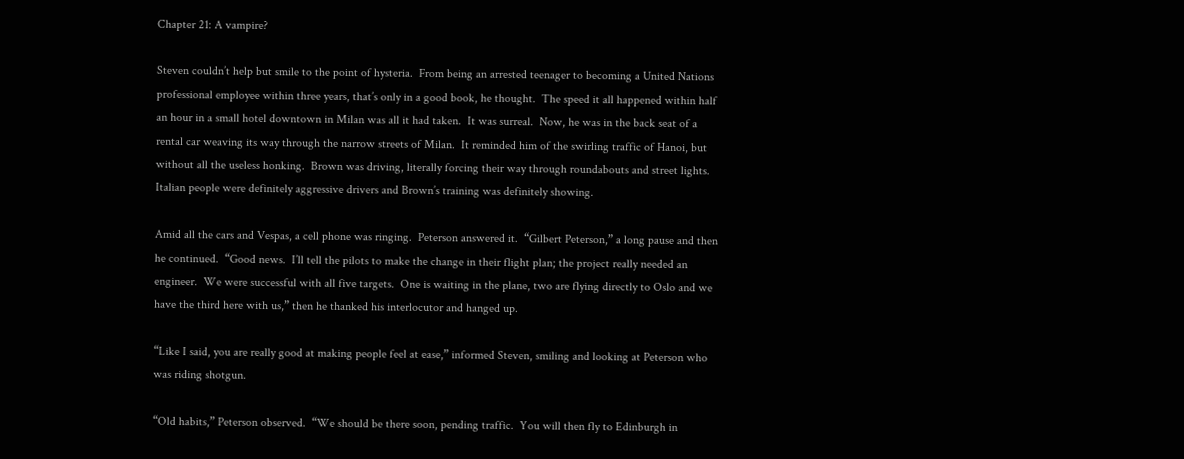Chapter 21: A vampire?

Steven couldn’t help but smile to the point of hysteria.  From being an arrested teenager to becoming a United Nations professional employee within three years, that’s only in a good book, he thought.  The speed it all happened within half an hour in a small hotel downtown in Milan was all it had taken.  It was surreal.  Now, he was in the back seat of a rental car weaving its way through the narrow streets of Milan.  It reminded him of the swirling traffic of Hanoi, but without all the useless honking.  Brown was driving, literally forcing their way through roundabouts and street lights.  Italian people were definitely aggressive drivers and Brown’s training was definitely showing.

Amid all the cars and Vespas, a cell phone was ringing.  Peterson answered it.  “Gilbert Peterson,” a long pause and then he continued.  “Good news.  I’ll tell the pilots to make the change in their flight plan; the project really needed an engineer.  We were successful with all five targets.  One is waiting in the plane, two are flying directly to Oslo and we have the third here with us,” then he thanked his interlocutor and hanged up.

“Like I said, you are really good at making people feel at ease,” informed Steven, smiling and looking at Peterson who was riding shotgun.

“Old habits,” Peterson observed.  “We should be there soon, pending traffic.  You will then fly to Edinburgh in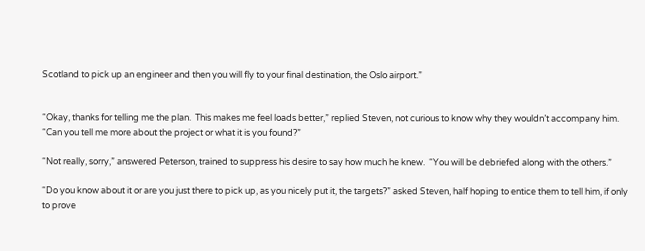Scotland to pick up an engineer and then you will fly to your final destination, the Oslo airport.”


“Okay, thanks for telling me the plan.  This makes me feel loads better,” replied Steven, not curious to know why they wouldn’t accompany him.  “Can you tell me more about the project or what it is you found?”

“Not really, sorry,” answered Peterson, trained to suppress his desire to say how much he knew.  “You will be debriefed along with the others.”

“Do you know about it or are you just there to pick up, as you nicely put it, the targets?” asked Steven, half hoping to entice them to tell him, if only to prove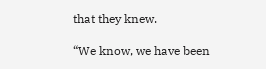that they knew.

“We know, we have been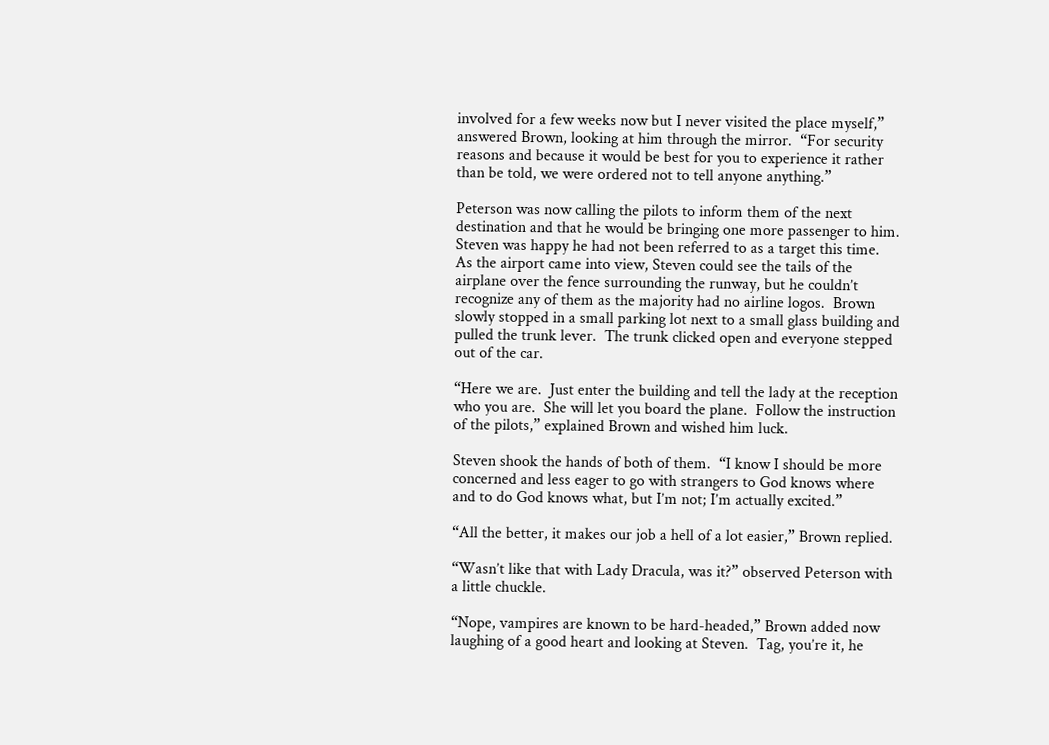involved for a few weeks now but I never visited the place myself,” answered Brown, looking at him through the mirror.  “For security reasons and because it would be best for you to experience it rather than be told, we were ordered not to tell anyone anything.”

Peterson was now calling the pilots to inform them of the next destination and that he would be bringing one more passenger to him.  Steven was happy he had not been referred to as a target this time.  As the airport came into view, Steven could see the tails of the airplane over the fence surrounding the runway, but he couldn’t recognize any of them as the majority had no airline logos.  Brown slowly stopped in a small parking lot next to a small glass building and pulled the trunk lever.  The trunk clicked open and everyone stepped out of the car.

“Here we are.  Just enter the building and tell the lady at the reception who you are.  She will let you board the plane.  Follow the instruction of the pilots,” explained Brown and wished him luck.

Steven shook the hands of both of them.  “I know I should be more concerned and less eager to go with strangers to God knows where and to do God knows what, but I’m not; I’m actually excited.”

“All the better, it makes our job a hell of a lot easier,” Brown replied.

“Wasn’t like that with Lady Dracula, was it?” observed Peterson with a little chuckle.

“Nope, vampires are known to be hard-headed,” Brown added now laughing of a good heart and looking at Steven.  Tag, you’re it, he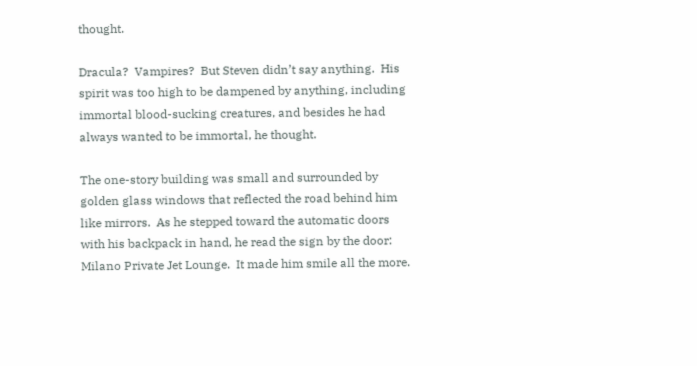thought.

Dracula?  Vampires?  But Steven didn’t say anything.  His spirit was too high to be dampened by anything, including immortal blood-sucking creatures, and besides he had always wanted to be immortal, he thought.

The one-story building was small and surrounded by golden glass windows that reflected the road behind him like mirrors.  As he stepped toward the automatic doors with his backpack in hand, he read the sign by the door:  Milano Private Jet Lounge.  It made him smile all the more.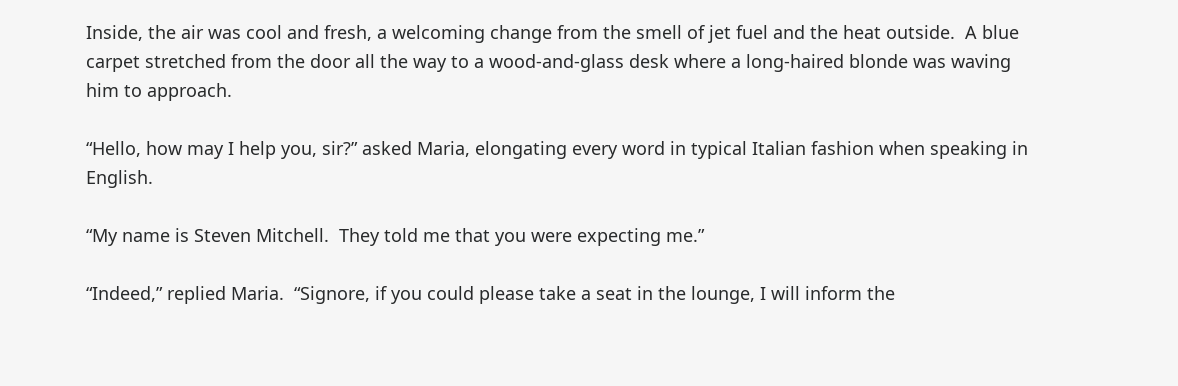Inside, the air was cool and fresh, a welcoming change from the smell of jet fuel and the heat outside.  A blue carpet stretched from the door all the way to a wood-and-glass desk where a long-haired blonde was waving him to approach.

“Hello, how may I help you, sir?” asked Maria, elongating every word in typical Italian fashion when speaking in English.

“My name is Steven Mitchell.  They told me that you were expecting me.”

“Indeed,” replied Maria.  “Signore, if you could please take a seat in the lounge, I will inform the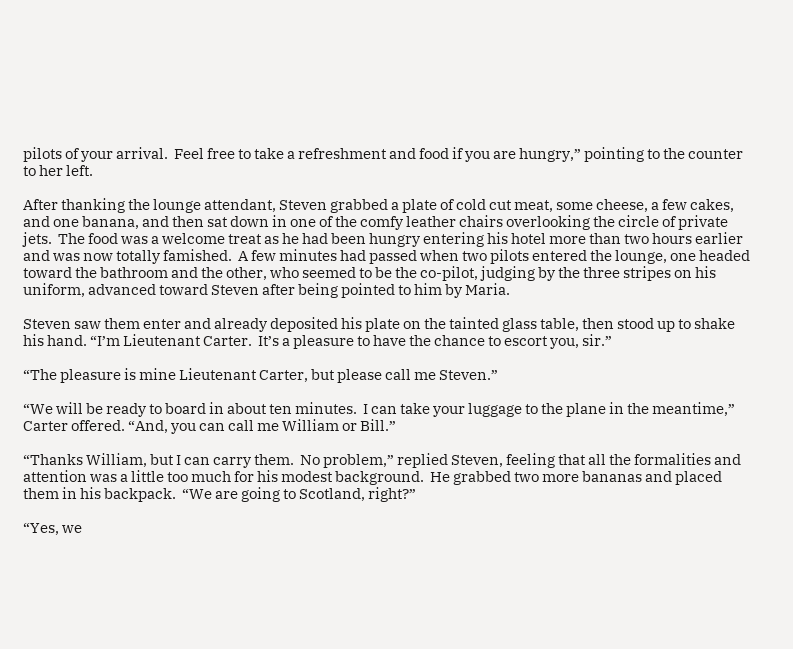pilots of your arrival.  Feel free to take a refreshment and food if you are hungry,” pointing to the counter to her left.

After thanking the lounge attendant, Steven grabbed a plate of cold cut meat, some cheese, a few cakes, and one banana, and then sat down in one of the comfy leather chairs overlooking the circle of private jets.  The food was a welcome treat as he had been hungry entering his hotel more than two hours earlier and was now totally famished.  A few minutes had passed when two pilots entered the lounge, one headed toward the bathroom and the other, who seemed to be the co-pilot, judging by the three stripes on his uniform, advanced toward Steven after being pointed to him by Maria.

Steven saw them enter and already deposited his plate on the tainted glass table, then stood up to shake his hand. “I’m Lieutenant Carter.  It’s a pleasure to have the chance to escort you, sir.”

“The pleasure is mine Lieutenant Carter, but please call me Steven.”

“We will be ready to board in about ten minutes.  I can take your luggage to the plane in the meantime,” Carter offered. “And, you can call me William or Bill.”

“Thanks William, but I can carry them.  No problem,” replied Steven, feeling that all the formalities and attention was a little too much for his modest background.  He grabbed two more bananas and placed them in his backpack.  “We are going to Scotland, right?”

“Yes, we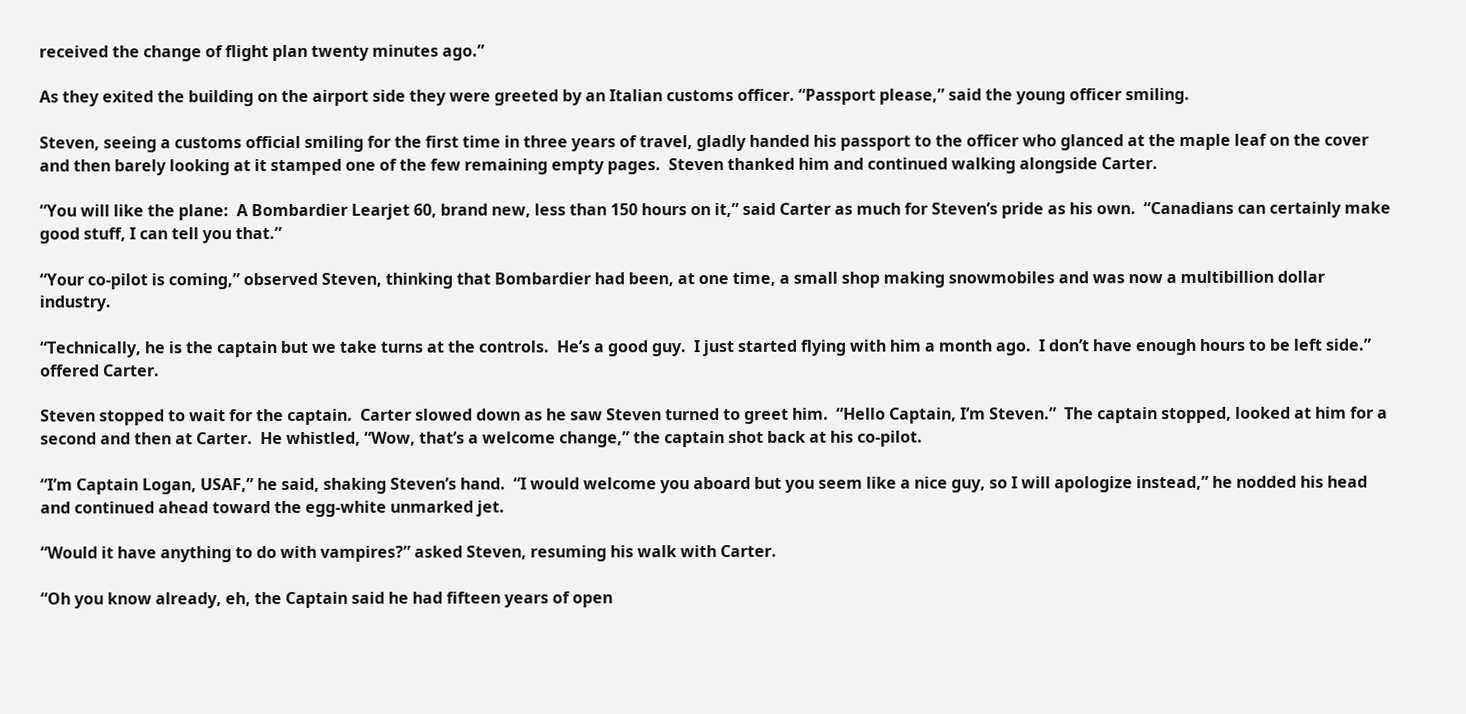received the change of flight plan twenty minutes ago.”

As they exited the building on the airport side they were greeted by an Italian customs officer. “Passport please,” said the young officer smiling.

Steven, seeing a customs official smiling for the first time in three years of travel, gladly handed his passport to the officer who glanced at the maple leaf on the cover and then barely looking at it stamped one of the few remaining empty pages.  Steven thanked him and continued walking alongside Carter.

“You will like the plane:  A Bombardier Learjet 60, brand new, less than 150 hours on it,” said Carter as much for Steven’s pride as his own.  “Canadians can certainly make good stuff, I can tell you that.”

“Your co-pilot is coming,” observed Steven, thinking that Bombardier had been, at one time, a small shop making snowmobiles and was now a multibillion dollar industry.

“Technically, he is the captain but we take turns at the controls.  He’s a good guy.  I just started flying with him a month ago.  I don’t have enough hours to be left side.” offered Carter.

Steven stopped to wait for the captain.  Carter slowed down as he saw Steven turned to greet him.  “Hello Captain, I’m Steven.”  The captain stopped, looked at him for a second and then at Carter.  He whistled, “Wow, that’s a welcome change,” the captain shot back at his co-pilot.

“I’m Captain Logan, USAF,” he said, shaking Steven’s hand.  “I would welcome you aboard but you seem like a nice guy, so I will apologize instead,” he nodded his head and continued ahead toward the egg-white unmarked jet.

“Would it have anything to do with vampires?” asked Steven, resuming his walk with Carter.

“Oh you know already, eh, the Captain said he had fifteen years of open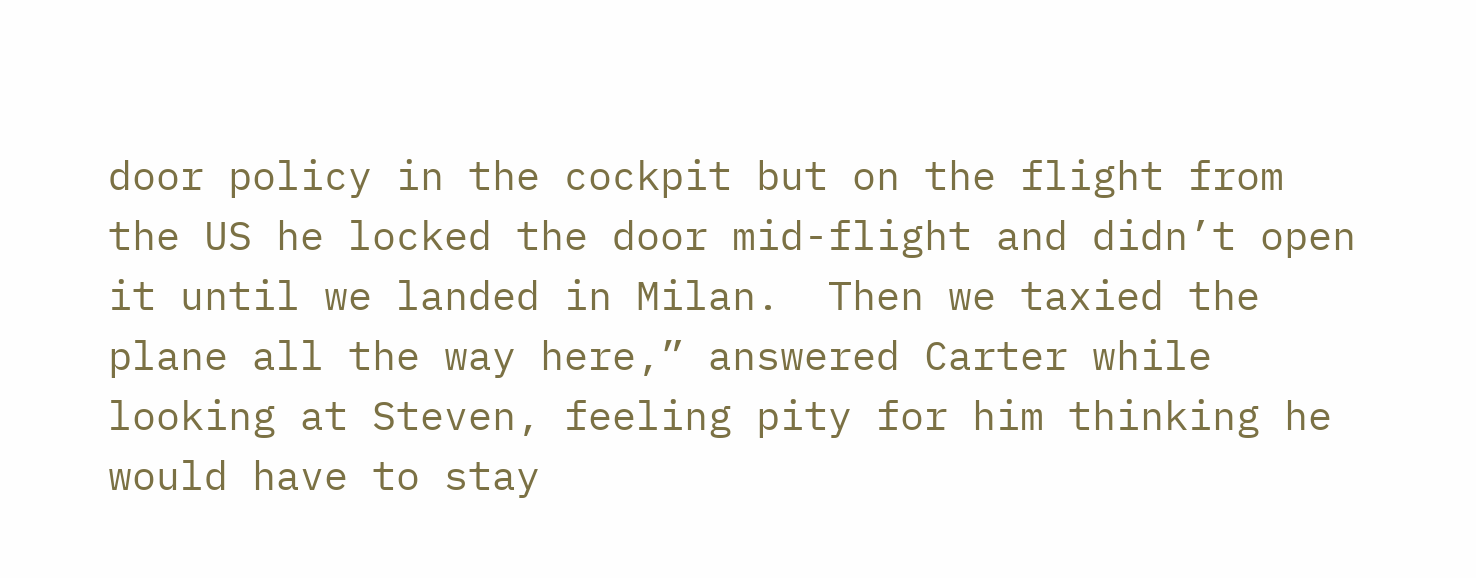door policy in the cockpit but on the flight from the US he locked the door mid-flight and didn’t open it until we landed in Milan.  Then we taxied the plane all the way here,” answered Carter while looking at Steven, feeling pity for him thinking he would have to stay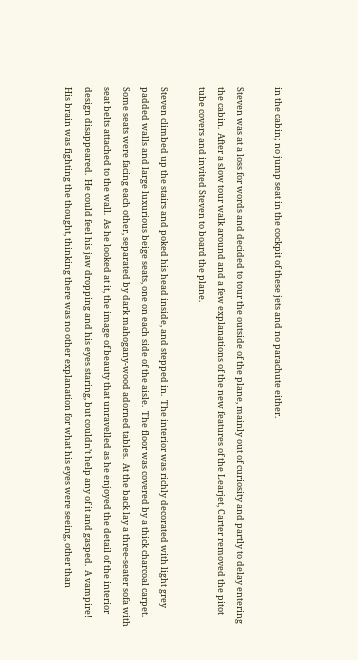in the cabin; no jump seat in the cockpit of these jets and no parachute either.

Steven was at a loss for words and decided to tour the outside of the plane, mainly out of curiosity and partly to delay entering the cabin.  After a slow tour walk around and a few explanations of the new features of the Learjet, Carter removed the pitot tube covers and invited Steven to board the plane.

Steven climbed up the stairs and poked his head inside, and stepped in.  The interior was richly decorated with light grey padded walls and large luxurious beige seats, one on each side of the aisle.  The floor was covered by a thick charcoal carpet.  Some seats were facing each other, separated by dark mahogany-wood adorned tables.  At the back lay a three-seater sofa with seat belts attached to the wall.  As he looked at it, the image of beauty that unravelled as he enjoyed the detail of the interior design disappeared.  He could feel his jaw dropping and his eyes staring, but couldn’t help any of it and gasped.  A vampire!  His brain was fighting the thought, thinking there was no other explanation for what his eyes were seeing, other than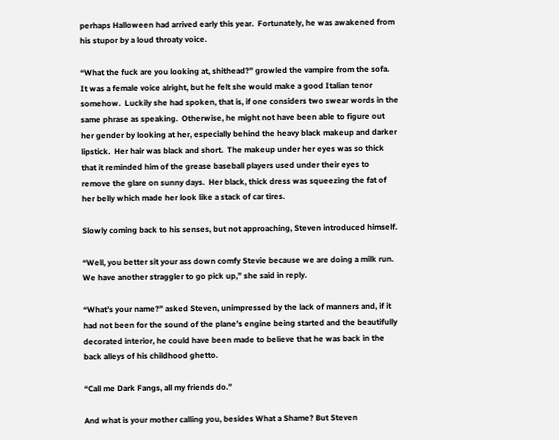perhaps Halloween had arrived early this year.  Fortunately, he was awakened from his stupor by a loud throaty voice.

“What the fuck are you looking at, shithead?” growled the vampire from the sofa.  It was a female voice alright, but he felt she would make a good Italian tenor somehow.  Luckily she had spoken, that is, if one considers two swear words in the same phrase as speaking.  Otherwise, he might not have been able to figure out her gender by looking at her, especially behind the heavy black makeup and darker lipstick.  Her hair was black and short.  The makeup under her eyes was so thick that it reminded him of the grease baseball players used under their eyes to remove the glare on sunny days.  Her black, thick dress was squeezing the fat of her belly which made her look like a stack of car tires.

Slowly coming back to his senses, but not approaching, Steven introduced himself.

“Well, you better sit your ass down comfy Stevie because we are doing a milk run.  We have another straggler to go pick up,” she said in reply.

“What’s your name?” asked Steven, unimpressed by the lack of manners and, if it had not been for the sound of the plane’s engine being started and the beautifully decorated interior, he could have been made to believe that he was back in the back alleys of his childhood ghetto.

“Call me Dark Fangs, all my friends do.”

And what is your mother calling you, besides What a Shame? But Steven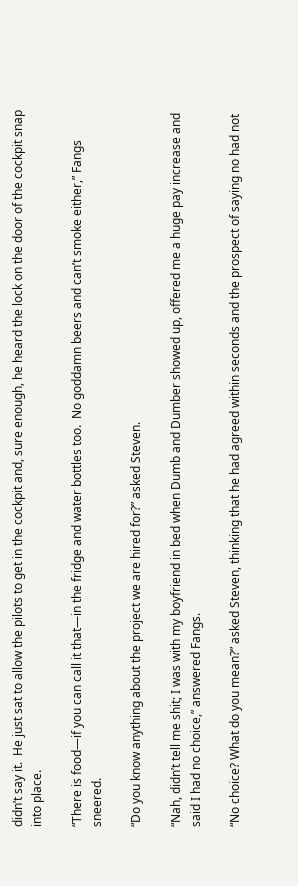didn’t say it.  He just sat to allow the pilots to get in the cockpit and, sure enough, he heard the lock on the door of the cockpit snap into place.

“There is food—if you can call it that—in the fridge and water bottles too.  No goddamn beers and can’t smoke either,” Fangs sneered.

“Do you know anything about the project we are hired for?” asked Steven.

“Nah, didn’t tell me shit; I was with my boyfriend in bed when Dumb and Dumber showed up, offered me a huge pay increase and said I had no choice,” answered Fangs.

“No choice? What do you mean?” asked Steven, thinking that he had agreed within seconds and the prospect of saying no had not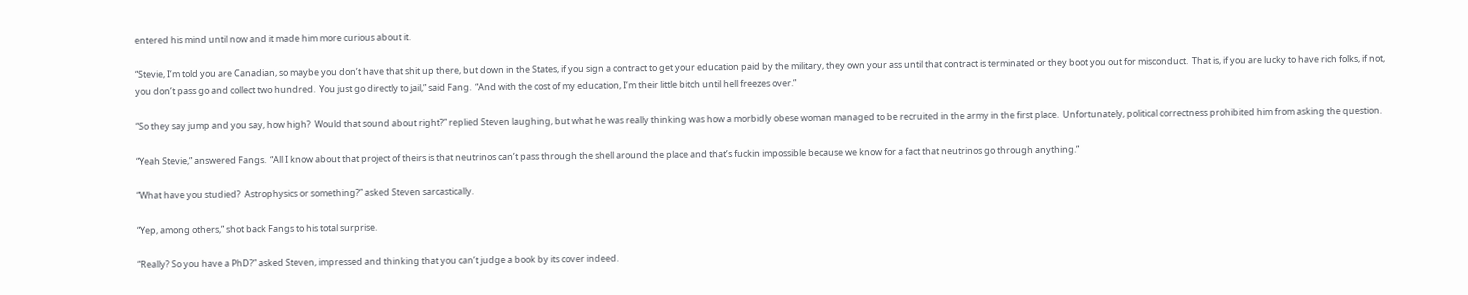entered his mind until now and it made him more curious about it.

“Stevie, I’m told you are Canadian, so maybe you don’t have that shit up there, but down in the States, if you sign a contract to get your education paid by the military, they own your ass until that contract is terminated or they boot you out for misconduct.  That is, if you are lucky to have rich folks, if not, you don’t pass go and collect two hundred.  You just go directly to jail,” said Fang.  “And with the cost of my education, I’m their little bitch until hell freezes over.”

“So they say jump and you say, how high?  Would that sound about right?” replied Steven laughing, but what he was really thinking was how a morbidly obese woman managed to be recruited in the army in the first place.  Unfortunately, political correctness prohibited him from asking the question.

“Yeah Stevie,” answered Fangs.  “All I know about that project of theirs is that neutrinos can’t pass through the shell around the place and that’s fuckin impossible because we know for a fact that neutrinos go through anything.”

“What have you studied?  Astrophysics or something?” asked Steven sarcastically.

“Yep, among others,” shot back Fangs to his total surprise.

“Really? So you have a PhD?” asked Steven, impressed and thinking that you can’t judge a book by its cover indeed.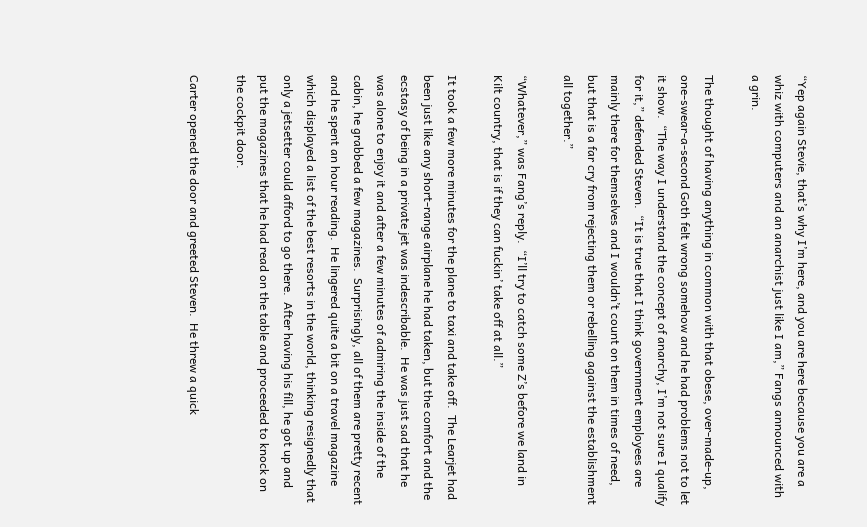“Yep again Stevie, that’s why I’m here, and you are here because you are a whiz with computers and an anarchist just like I am,” Fangs announced with a grin.

The thought of having anything in common with that obese, over-made-up, one-swear-a-second Goth felt wrong somehow and he had problems not to let it show.  “The way I understand the concept of anarchy, I’m not sure I qualify for it,” defended Steven.  “It is true that I think government employees are mainly there for themselves and I wouldn’t count on them in times of need, but that is a far cry from rejecting them or rebelling against the establishment all together.”

“Whatever,” was Fang’s reply.  “I’ll try to catch some Z’s before we land in Kilt country, that is if they can fuckin’ take off at all.”

It took a few more minutes for the plane to taxi and take off.  The Learjet had been just like any short-range airplane he had taken, but the comfort and the ecstasy of being in a private jet was indescribable.  He was just sad that he was alone to enjoy it and after a few minutes of admiring the inside of the cabin, he grabbed a few magazines.  Surprisingly, all of them are pretty recent and he spent an hour reading.  He lingered quite a bit on a travel magazine which displayed a list of the best resorts in the world, thinking resignedly that only a jetsetter could afford to go there.  After having his fill, he got up and put the magazines that he had read on the table and proceeded to knock on the cockpit door.

Carter opened the door and greeted Steven.  He threw a quick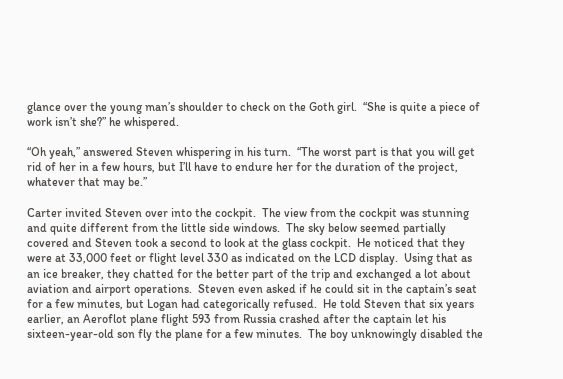glance over the young man’s shoulder to check on the Goth girl.  “She is quite a piece of work isn’t she?” he whispered.

“Oh yeah,” answered Steven whispering in his turn.  “The worst part is that you will get rid of her in a few hours, but I’ll have to endure her for the duration of the project, whatever that may be.”

Carter invited Steven over into the cockpit.  The view from the cockpit was stunning and quite different from the little side windows.  The sky below seemed partially covered and Steven took a second to look at the glass cockpit.  He noticed that they were at 33,000 feet or flight level 330 as indicated on the LCD display.  Using that as an ice breaker, they chatted for the better part of the trip and exchanged a lot about aviation and airport operations.  Steven even asked if he could sit in the captain’s seat for a few minutes, but Logan had categorically refused.  He told Steven that six years earlier, an Aeroflot plane flight 593 from Russia crashed after the captain let his sixteen-year-old son fly the plane for a few minutes.  The boy unknowingly disabled the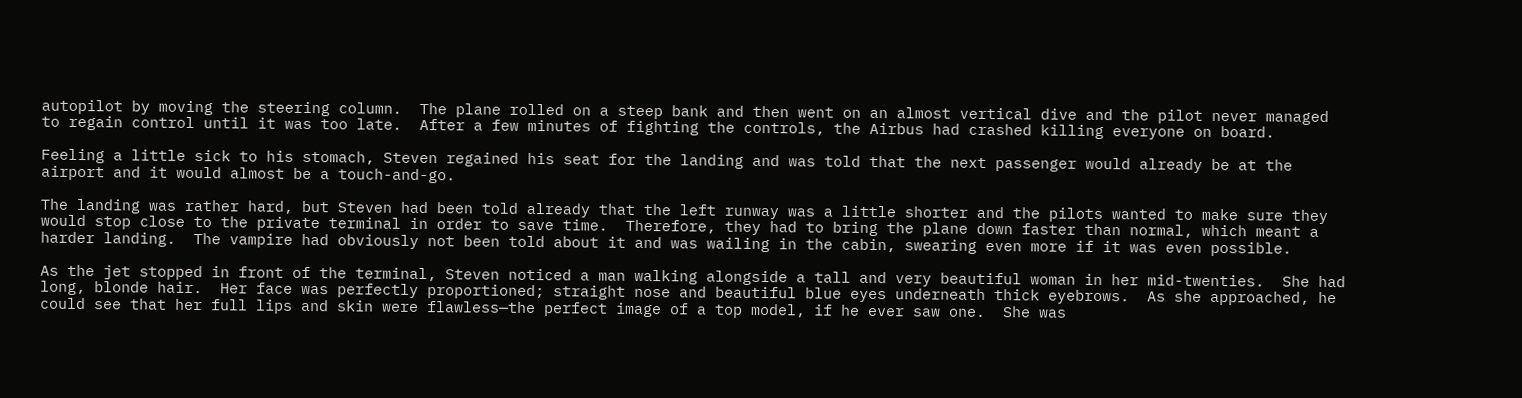autopilot by moving the steering column.  The plane rolled on a steep bank and then went on an almost vertical dive and the pilot never managed to regain control until it was too late.  After a few minutes of fighting the controls, the Airbus had crashed killing everyone on board.

Feeling a little sick to his stomach, Steven regained his seat for the landing and was told that the next passenger would already be at the airport and it would almost be a touch-and-go.

The landing was rather hard, but Steven had been told already that the left runway was a little shorter and the pilots wanted to make sure they would stop close to the private terminal in order to save time.  Therefore, they had to bring the plane down faster than normal, which meant a harder landing.  The vampire had obviously not been told about it and was wailing in the cabin, swearing even more if it was even possible.

As the jet stopped in front of the terminal, Steven noticed a man walking alongside a tall and very beautiful woman in her mid-twenties.  She had long, blonde hair.  Her face was perfectly proportioned; straight nose and beautiful blue eyes underneath thick eyebrows.  As she approached, he could see that her full lips and skin were flawless—the perfect image of a top model, if he ever saw one.  She was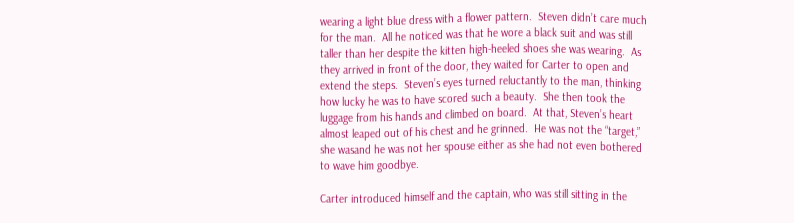wearing a light blue dress with a flower pattern.  Steven didn’t care much for the man.  All he noticed was that he wore a black suit and was still taller than her despite the kitten high-heeled shoes she was wearing.  As they arrived in front of the door, they waited for Carter to open and extend the steps.  Steven’s eyes turned reluctantly to the man, thinking how lucky he was to have scored such a beauty.  She then took the luggage from his hands and climbed on board.  At that, Steven’s heart almost leaped out of his chest and he grinned.  He was not the “target,” she wasand he was not her spouse either as she had not even bothered to wave him goodbye.

Carter introduced himself and the captain, who was still sitting in the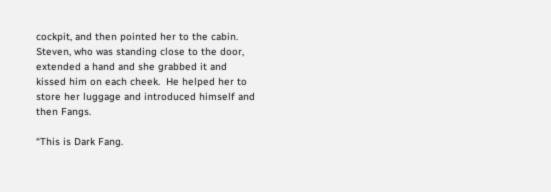cockpit, and then pointed her to the cabin.  Steven, who was standing close to the door, extended a hand and she grabbed it and kissed him on each cheek.  He helped her to store her luggage and introduced himself and then Fangs.

“This is Dark Fang.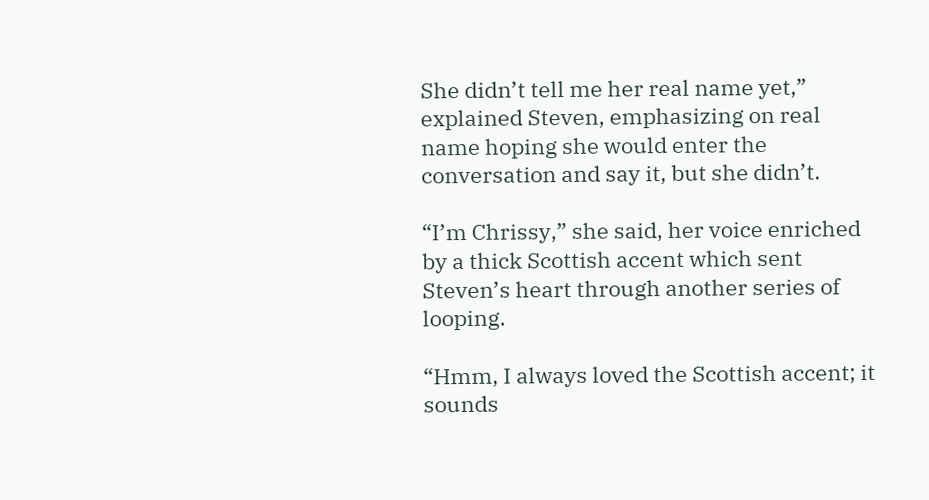She didn’t tell me her real name yet,” explained Steven, emphasizing on real name hoping she would enter the conversation and say it, but she didn’t.

“I’m Chrissy,” she said, her voice enriched by a thick Scottish accent which sent Steven’s heart through another series of looping.

“Hmm, I always loved the Scottish accent; it sounds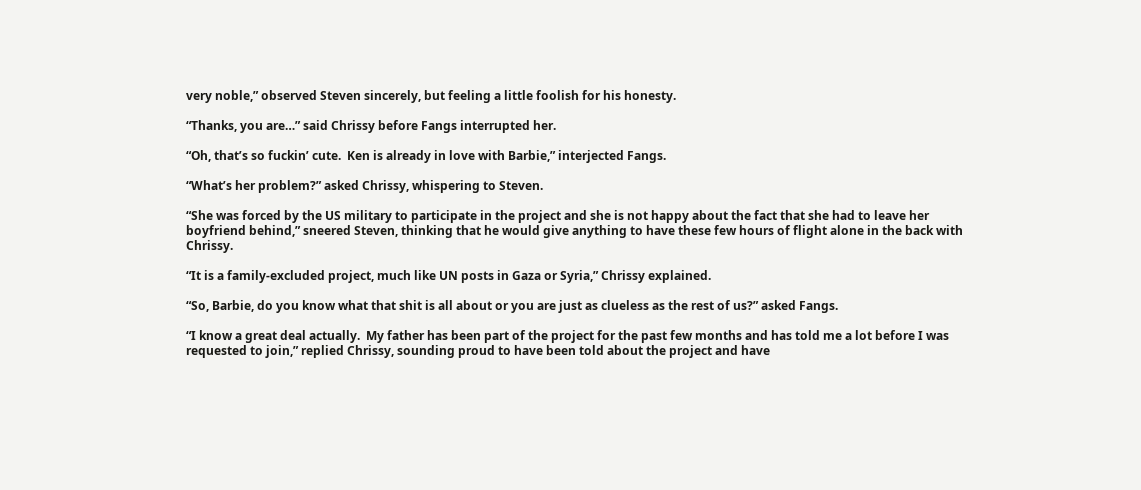very noble,” observed Steven sincerely, but feeling a little foolish for his honesty.

“Thanks, you are…” said Chrissy before Fangs interrupted her.

“Oh, that’s so fuckin’ cute.  Ken is already in love with Barbie,” interjected Fangs.

“What’s her problem?” asked Chrissy, whispering to Steven.

“She was forced by the US military to participate in the project and she is not happy about the fact that she had to leave her boyfriend behind,” sneered Steven, thinking that he would give anything to have these few hours of flight alone in the back with Chrissy.

“It is a family-excluded project, much like UN posts in Gaza or Syria,” Chrissy explained.

“So, Barbie, do you know what that shit is all about or you are just as clueless as the rest of us?” asked Fangs.

“I know a great deal actually.  My father has been part of the project for the past few months and has told me a lot before I was requested to join,” replied Chrissy, sounding proud to have been told about the project and have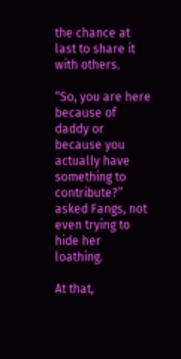the chance at last to share it with others.

“So, you are here because of daddy or because you actually have something to contribute?” asked Fangs, not even trying to hide her loathing.

At that,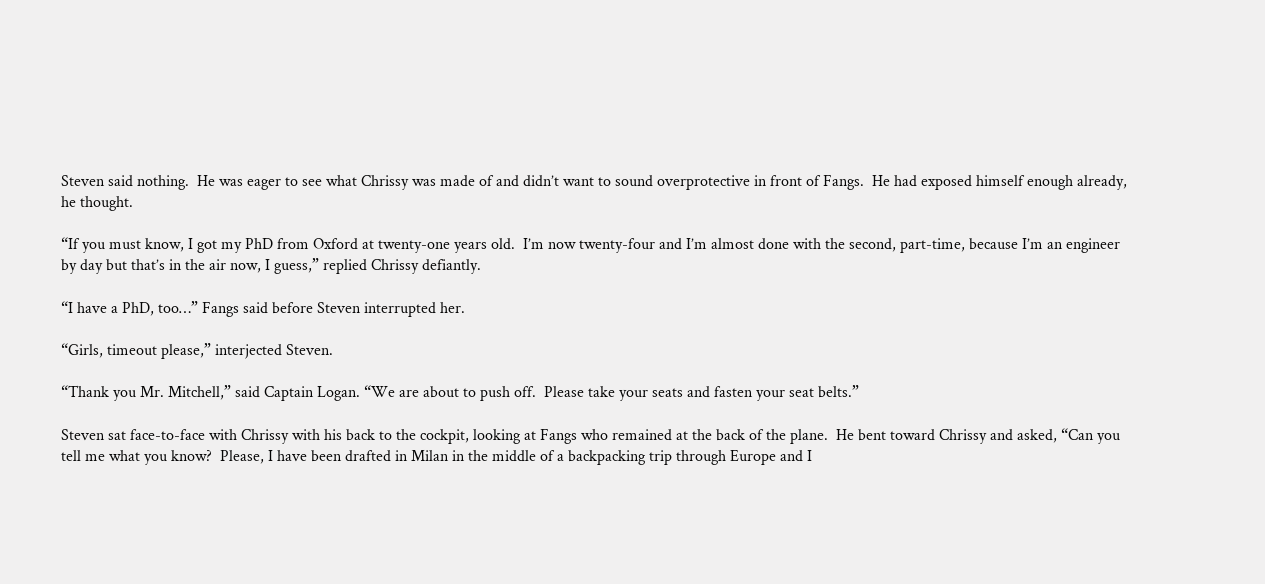Steven said nothing.  He was eager to see what Chrissy was made of and didn’t want to sound overprotective in front of Fangs.  He had exposed himself enough already, he thought.

“If you must know, I got my PhD from Oxford at twenty-one years old.  I’m now twenty-four and I’m almost done with the second, part-time, because I’m an engineer by day but that’s in the air now, I guess,” replied Chrissy defiantly.

“I have a PhD, too…” Fangs said before Steven interrupted her.

“Girls, timeout please,” interjected Steven.

“Thank you Mr. Mitchell,” said Captain Logan. “We are about to push off.  Please take your seats and fasten your seat belts.”

Steven sat face-to-face with Chrissy with his back to the cockpit, looking at Fangs who remained at the back of the plane.  He bent toward Chrissy and asked, “Can you tell me what you know?  Please, I have been drafted in Milan in the middle of a backpacking trip through Europe and I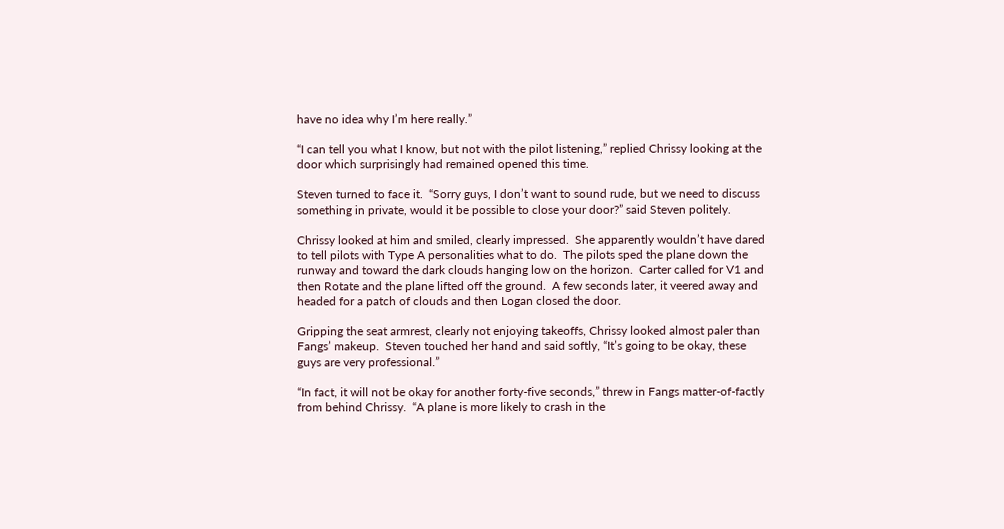have no idea why I’m here really.”

“I can tell you what I know, but not with the pilot listening,” replied Chrissy looking at the door which surprisingly had remained opened this time.

Steven turned to face it.  “Sorry guys, I don’t want to sound rude, but we need to discuss something in private, would it be possible to close your door?” said Steven politely.

Chrissy looked at him and smiled, clearly impressed.  She apparently wouldn’t have dared to tell pilots with Type A personalities what to do.  The pilots sped the plane down the runway and toward the dark clouds hanging low on the horizon.  Carter called for V1 and then Rotate and the plane lifted off the ground.  A few seconds later, it veered away and headed for a patch of clouds and then Logan closed the door.

Gripping the seat armrest, clearly not enjoying takeoffs, Chrissy looked almost paler than Fangs’ makeup.  Steven touched her hand and said softly, “It’s going to be okay, these guys are very professional.”

“In fact, it will not be okay for another forty-five seconds,” threw in Fangs matter-of-factly from behind Chrissy.  “A plane is more likely to crash in the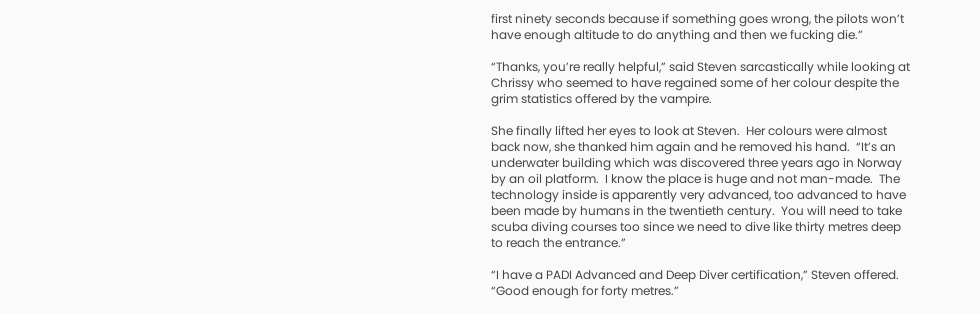first ninety seconds because if something goes wrong, the pilots won’t have enough altitude to do anything and then we fucking die.”

“Thanks, you’re really helpful,” said Steven sarcastically while looking at Chrissy who seemed to have regained some of her colour despite the grim statistics offered by the vampire.

She finally lifted her eyes to look at Steven.  Her colours were almost back now, she thanked him again and he removed his hand.  “It’s an underwater building which was discovered three years ago in Norway by an oil platform.  I know the place is huge and not man-made.  The technology inside is apparently very advanced, too advanced to have been made by humans in the twentieth century.  You will need to take scuba diving courses too since we need to dive like thirty metres deep to reach the entrance.”

“I have a PADI Advanced and Deep Diver certification,” Steven offered.  “Good enough for forty metres.”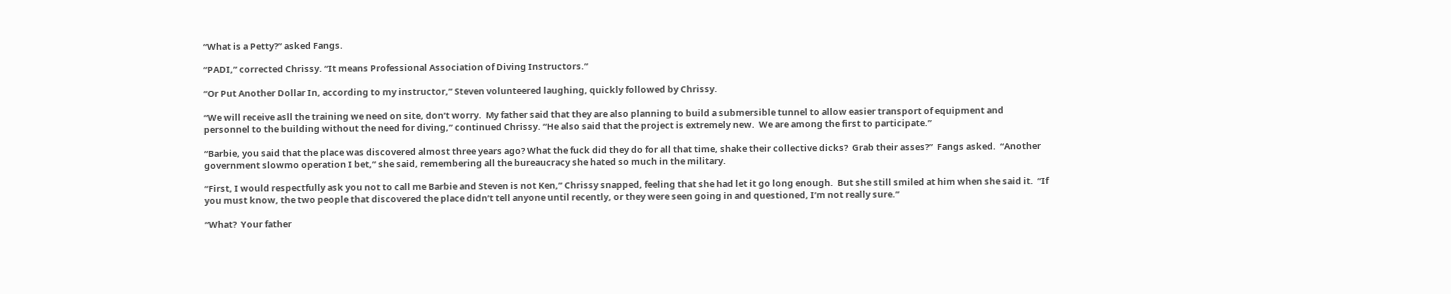“What is a Petty?” asked Fangs.

“PADI,” corrected Chrissy. “It means Professional Association of Diving Instructors.”

“Or Put Another Dollar In, according to my instructor,” Steven volunteered laughing, quickly followed by Chrissy.

“We will receive asll the training we need on site, don’t worry.  My father said that they are also planning to build a submersible tunnel to allow easier transport of equipment and personnel to the building without the need for diving,” continued Chrissy. “He also said that the project is extremely new.  We are among the first to participate.”

“Barbie, you said that the place was discovered almost three years ago? What the fuck did they do for all that time, shake their collective dicks?  Grab their asses?”  Fangs asked.  “Another government slowmo operation I bet,” she said, remembering all the bureaucracy she hated so much in the military.

“First, I would respectfully ask you not to call me Barbie and Steven is not Ken,” Chrissy snapped, feeling that she had let it go long enough.  But she still smiled at him when she said it.  “If you must know, the two people that discovered the place didn’t tell anyone until recently, or they were seen going in and questioned, I’m not really sure.”

“What?  Your father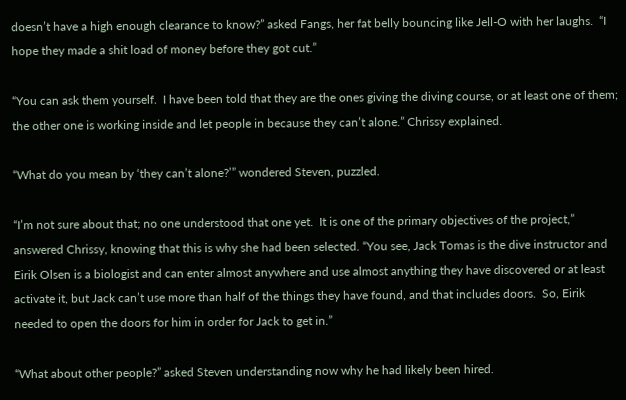doesn’t have a high enough clearance to know?” asked Fangs, her fat belly bouncing like Jell-O with her laughs.  “I hope they made a shit load of money before they got cut.”

“You can ask them yourself.  I have been told that they are the ones giving the diving course, or at least one of them; the other one is working inside and let people in because they can’t alone.” Chrissy explained.

“What do you mean by ‘they can’t alone?’” wondered Steven, puzzled.

“I’m not sure about that; no one understood that one yet.  It is one of the primary objectives of the project,” answered Chrissy, knowing that this is why she had been selected. “You see, Jack Tomas is the dive instructor and Eirik Olsen is a biologist and can enter almost anywhere and use almost anything they have discovered or at least activate it, but Jack can’t use more than half of the things they have found, and that includes doors.  So, Eirik needed to open the doors for him in order for Jack to get in.”

“What about other people?” asked Steven understanding now why he had likely been hired.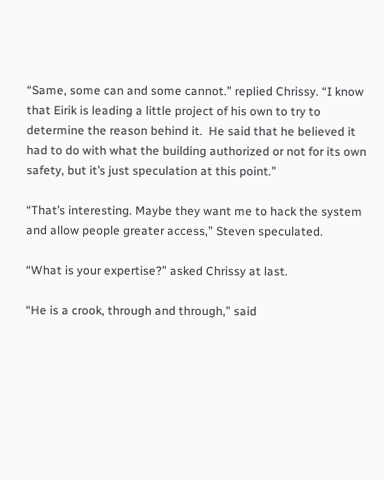“Same, some can and some cannot.” replied Chrissy. “I know that Eirik is leading a little project of his own to try to determine the reason behind it.  He said that he believed it had to do with what the building authorized or not for its own safety, but it’s just speculation at this point.”

“That’s interesting. Maybe they want me to hack the system and allow people greater access,” Steven speculated.

“What is your expertise?” asked Chrissy at last.

“He is a crook, through and through,” said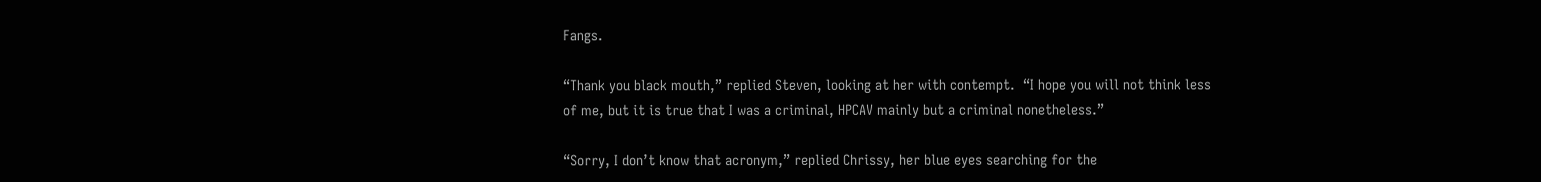Fangs.

“Thank you black mouth,” replied Steven, looking at her with contempt.  “I hope you will not think less of me, but it is true that I was a criminal, HPCAV mainly but a criminal nonetheless.”

“Sorry, I don’t know that acronym,” replied Chrissy, her blue eyes searching for the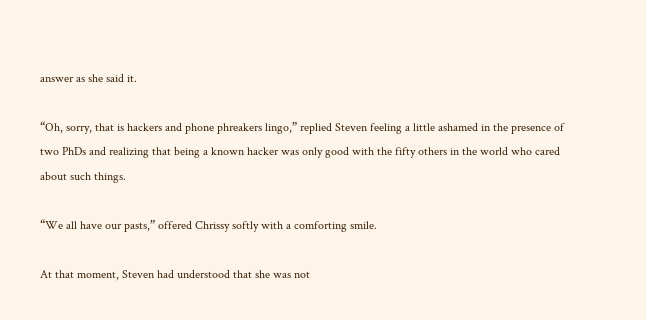answer as she said it.

“Oh, sorry, that is hackers and phone phreakers lingo,” replied Steven feeling a little ashamed in the presence of two PhDs and realizing that being a known hacker was only good with the fifty others in the world who cared about such things.

“We all have our pasts,” offered Chrissy softly with a comforting smile.

At that moment, Steven had understood that she was not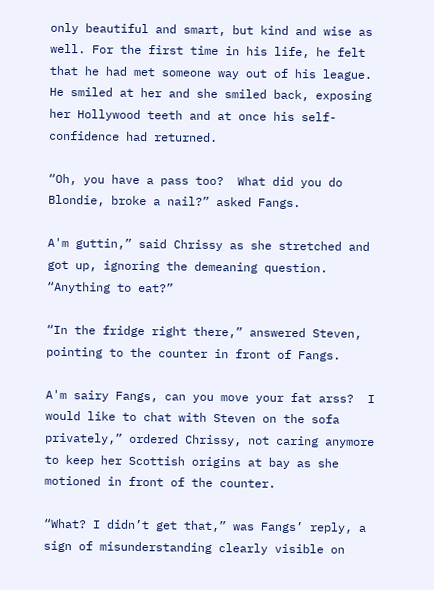only beautiful and smart, but kind and wise as well. For the first time in his life, he felt that he had met someone way out of his league.  He smiled at her and she smiled back, exposing her Hollywood teeth and at once his self-confidence had returned.

“Oh, you have a pass too?  What did you do Blondie, broke a nail?” asked Fangs.

A'm guttin,” said Chrissy as she stretched and got up, ignoring the demeaning question.  “Anything to eat?”

“In the fridge right there,” answered Steven, pointing to the counter in front of Fangs.

A'm sairy Fangs, can you move your fat arss?  I would like to chat with Steven on the sofa privately,” ordered Chrissy, not caring anymore to keep her Scottish origins at bay as she motioned in front of the counter.

“What? I didn’t get that,” was Fangs’ reply, a sign of misunderstanding clearly visible on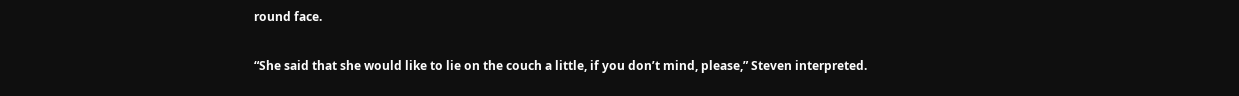round face.

“She said that she would like to lie on the couch a little, if you don’t mind, please,” Steven interpreted.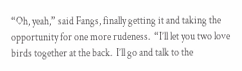“Oh, yeah,” said Fangs, finally getting it and taking the opportunity for one more rudeness.  “I’ll let you two love birds together at the back.  I’ll go and talk to the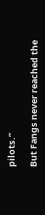pilots.”

But Fangs never reached the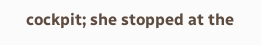cockpit; she stopped at the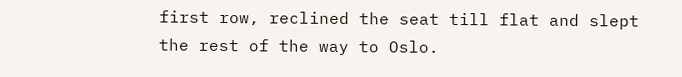first row, reclined the seat till flat and slept the rest of the way to Oslo.